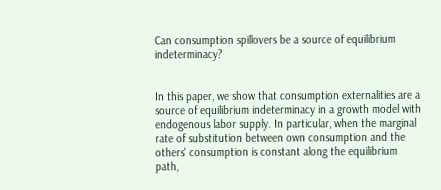Can consumption spillovers be a source of equilibrium indeterminacy?


In this paper, we show that consumption externalities are a source of equilibrium indeterminacy in a growth model with endogenous labor supply. In particular, when the marginal rate of substitution between own consumption and the others' consumption is constant along the equilibrium path,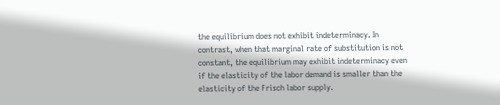the equilibrium does not exhibit indeterminacy. In contrast, when that marginal rate of substitution is not constant, the equilibrium may exhibit indeterminacy even if the elasticity of the labor demand is smaller than the elasticity of the Frisch labor supply.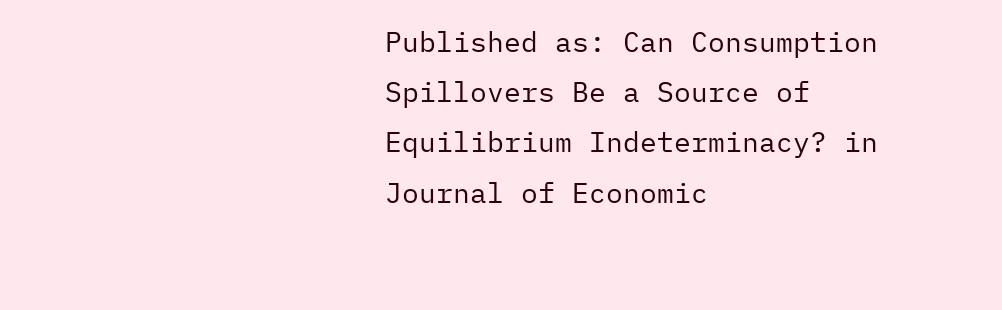Published as: Can Consumption Spillovers Be a Source of Equilibrium Indeterminacy? in Journal of Economic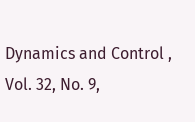Dynamics and Control , Vol. 32, No. 9,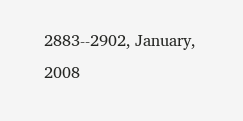2883--2902, January, 2008